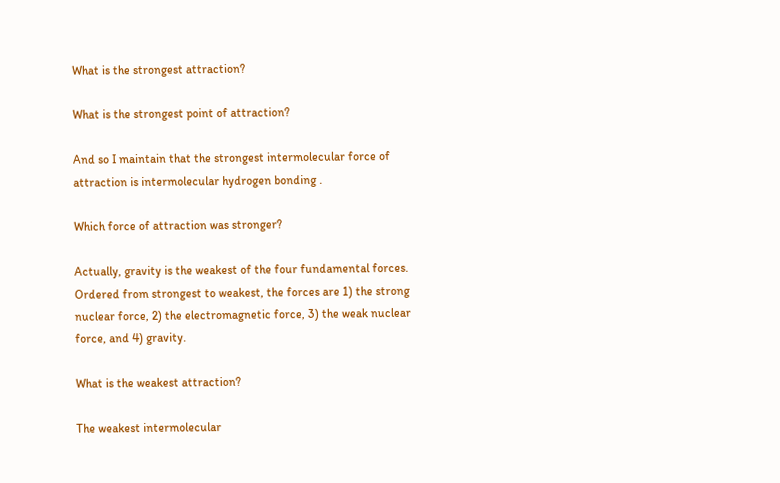What is the strongest attraction?

What is the strongest point of attraction?

And so I maintain that the strongest intermolecular force of attraction is intermolecular hydrogen bonding .

Which force of attraction was stronger?

Actually, gravity is the weakest of the four fundamental forces. Ordered from strongest to weakest, the forces are 1) the strong nuclear force, 2) the electromagnetic force, 3) the weak nuclear force, and 4) gravity.

What is the weakest attraction?

The weakest intermolecular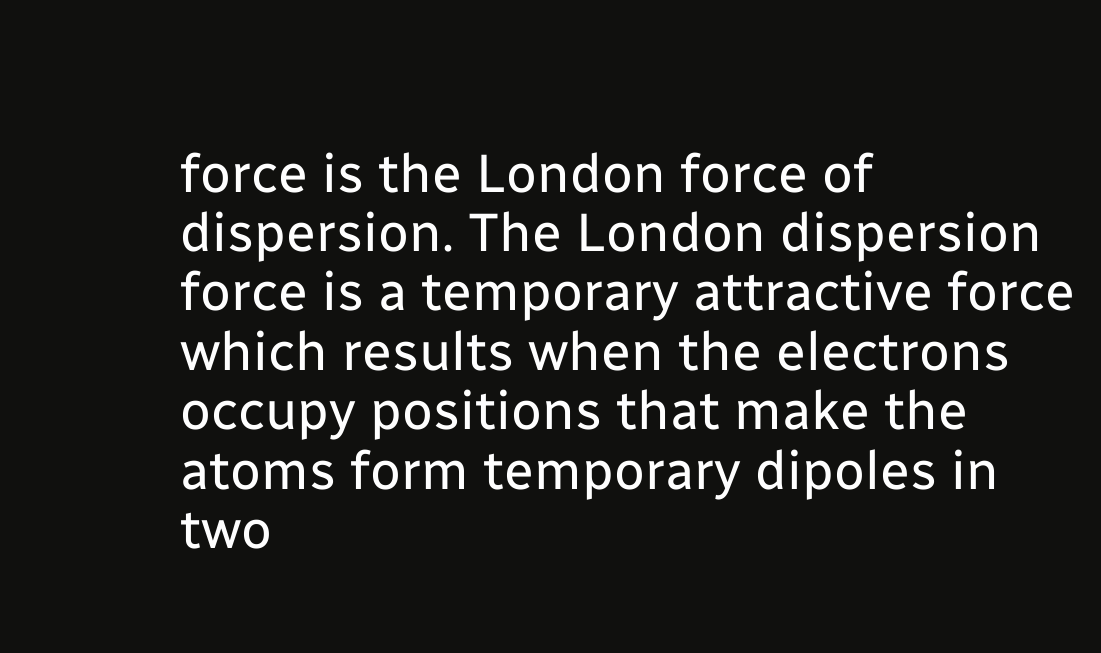force is the London force of dispersion. The London dispersion force is a temporary attractive force which results when the electrons occupy positions that make the atoms form temporary dipoles in two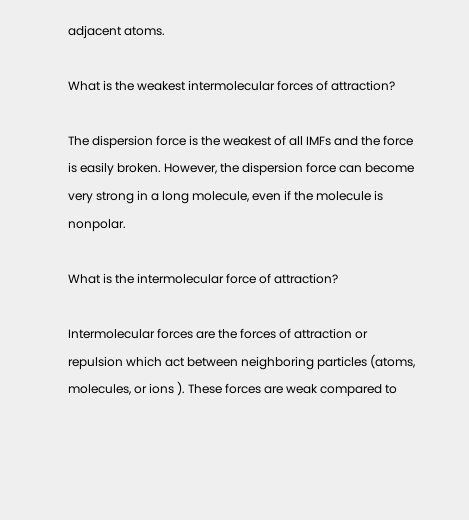adjacent atoms.

What is the weakest intermolecular forces of attraction?

The dispersion force is the weakest of all IMFs and the force is easily broken. However, the dispersion force can become very strong in a long molecule, even if the molecule is nonpolar.

What is the intermolecular force of attraction?

Intermolecular forces are the forces of attraction or repulsion which act between neighboring particles (atoms, molecules, or ions ). These forces are weak compared to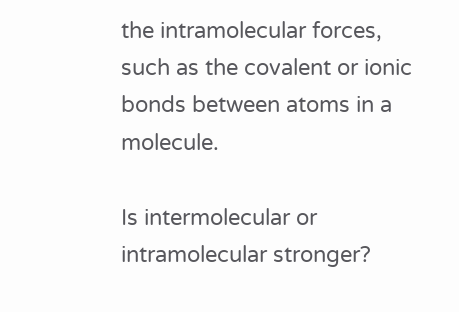the intramolecular forces, such as the covalent or ionic bonds between atoms in a molecule.

Is intermolecular or intramolecular stronger?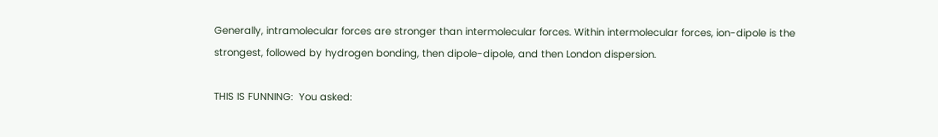Generally, intramolecular forces are stronger than intermolecular forces. Within intermolecular forces, ion-dipole is the strongest, followed by hydrogen bonding, then dipole-dipole, and then London dispersion.

THIS IS FUNNING:  You asked: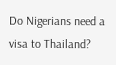Do Nigerians need a visa to Thailand?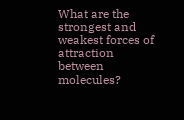What are the strongest and weakest forces of attraction between molecules?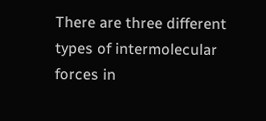There are three different types of intermolecular forces in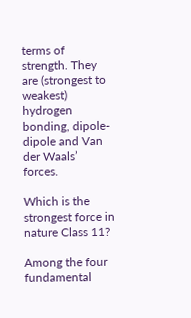terms of strength. They are (strongest to weakest) hydrogen bonding, dipole-dipole and Van der Waals’ forces.

Which is the strongest force in nature Class 11?

Among the four fundamental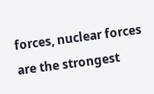forces, nuclear forces are the strongest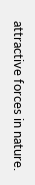attractive forces in nature.